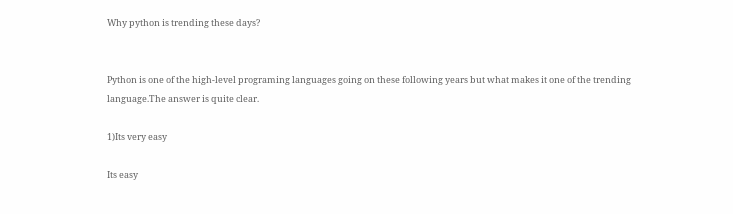Why python is trending these days?


Python is one of the high-level programing languages going on these following years but what makes it one of the trending language.The answer is quite clear.

1)Its very easy

Its easy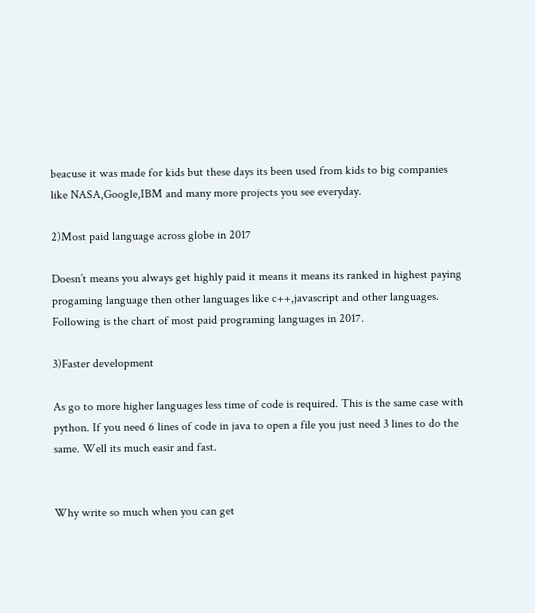beacuse it was made for kids but these days its been used from kids to big companies like NASA,Google,IBM and many more projects you see everyday.

2)Most paid language across globe in 2017

Doesn’t means you always get highly paid it means it means its ranked in highest paying progaming language then other languages like c++,javascript and other languages. Following is the chart of most paid programing languages in 2017.

3)Faster development

As go to more higher languages less time of code is required. This is the same case with python. If you need 6 lines of code in java to open a file you just need 3 lines to do the same. Well its much easir and fast.


Why write so much when you can get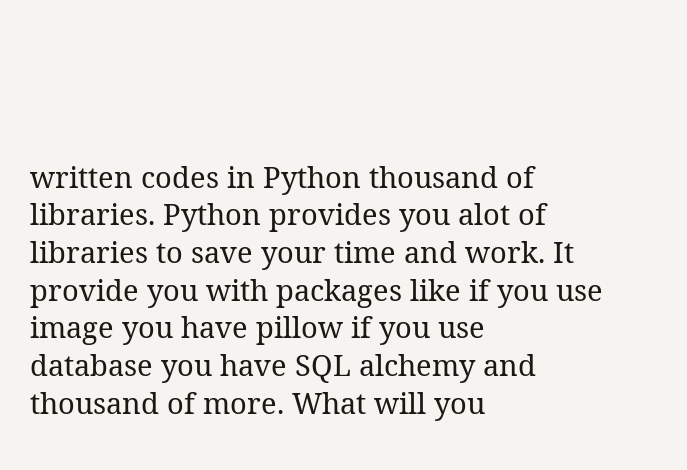written codes in Python thousand of libraries. Python provides you alot of libraries to save your time and work. It provide you with packages like if you use image you have pillow if you use database you have SQL alchemy and thousand of more. What will you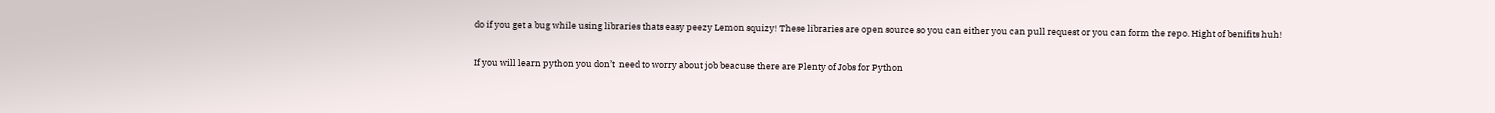do if you get a bug while using libraries thats easy peezy Lemon squizy! These libraries are open source so you can either you can pull request or you can form the repo. Hight of benifits huh!


If you will learn python you don’t  need to worry about job beacuse there are Plenty of Jobs for Python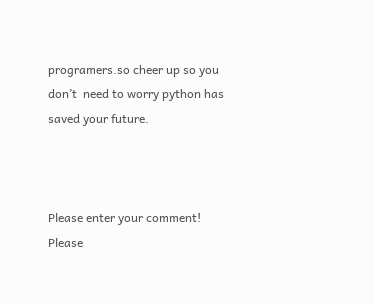programers.so cheer up so you don’t  need to worry python has saved your future.



Please enter your comment!
Please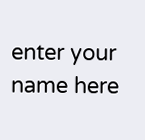enter your name here